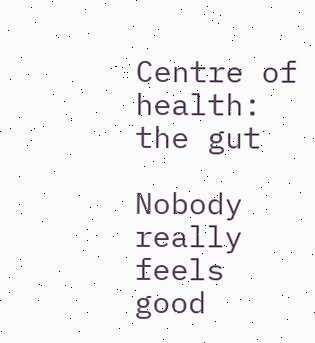Centre of health: the gut

Nobody really feels good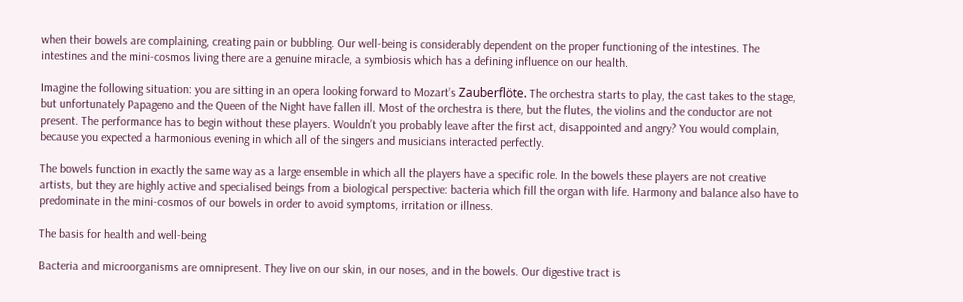when their bowels are complaining, creating pain or bubbling. Our well-being is considerably dependent on the proper functioning of the intestines. The intestines and the mini-cosmos living there are a genuine miracle, a symbiosis which has a defining influence on our health.

Imagine the following situation: you are sitting in an opera looking forward to Mozart’s Zauberflöte. The orchestra starts to play, the cast takes to the stage, but unfortunately Papageno and the Queen of the Night have fallen ill. Most of the orchestra is there, but the flutes, the violins and the conductor are not present. The performance has to begin without these players. Wouldn’t you probably leave after the first act, disappointed and angry? You would complain, because you expected a harmonious evening in which all of the singers and musicians interacted perfectly.

The bowels function in exactly the same way as a large ensemble in which all the players have a specific role. In the bowels these players are not creative artists, but they are highly active and specialised beings from a biological perspective: bacteria which fill the organ with life. Harmony and balance also have to predominate in the mini-cosmos of our bowels in order to avoid symptoms, irritation or illness.

The basis for health and well-being

Bacteria and microorganisms are omnipresent. They live on our skin, in our noses, and in the bowels. Our digestive tract is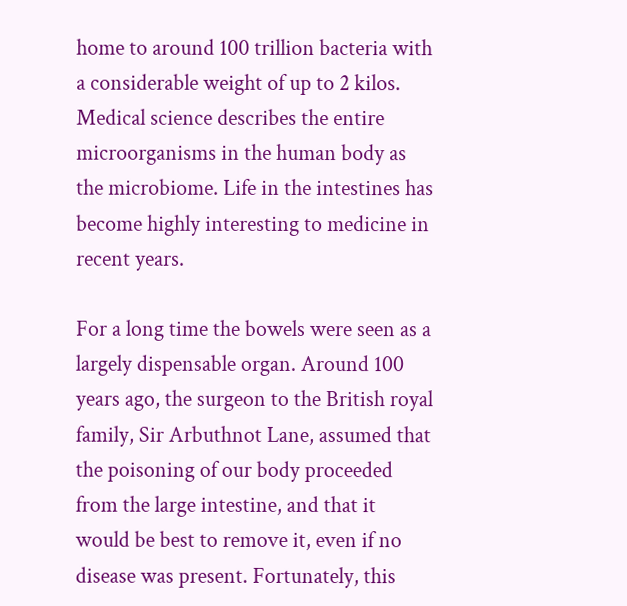home to around 100 trillion bacteria with a considerable weight of up to 2 kilos. Medical science describes the entire microorganisms in the human body as the microbiome. Life in the intestines has become highly interesting to medicine in recent years.

For a long time the bowels were seen as a largely dispensable organ. Around 100 years ago, the surgeon to the British royal family, Sir Arbuthnot Lane, assumed that the poisoning of our body proceeded from the large intestine, and that it would be best to remove it, even if no disease was present. Fortunately, this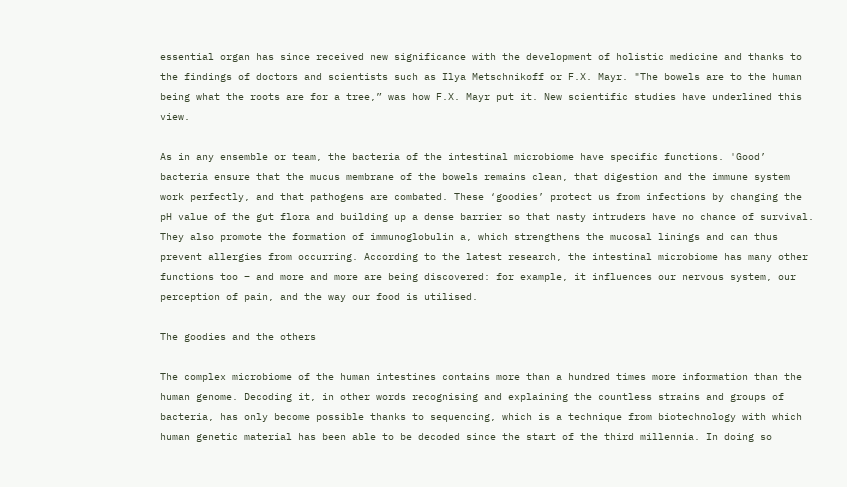essential organ has since received new significance with the development of holistic medicine and thanks to the findings of doctors and scientists such as Ilya Metschnikoff or F.X. Mayr. "The bowels are to the human being what the roots are for a tree,” was how F.X. Mayr put it. New scientific studies have underlined this view.

As in any ensemble or team, the bacteria of the intestinal microbiome have specific functions. 'Good’ bacteria ensure that the mucus membrane of the bowels remains clean, that digestion and the immune system work perfectly, and that pathogens are combated. These ‘goodies’ protect us from infections by changing the pH value of the gut flora and building up a dense barrier so that nasty intruders have no chance of survival. They also promote the formation of immunoglobulin a, which strengthens the mucosal linings and can thus prevent allergies from occurring. According to the latest research, the intestinal microbiome has many other functions too – and more and more are being discovered: for example, it influences our nervous system, our perception of pain, and the way our food is utilised.

The goodies and the others

The complex microbiome of the human intestines contains more than a hundred times more information than the human genome. Decoding it, in other words recognising and explaining the countless strains and groups of bacteria, has only become possible thanks to sequencing, which is a technique from biotechnology with which human genetic material has been able to be decoded since the start of the third millennia. In doing so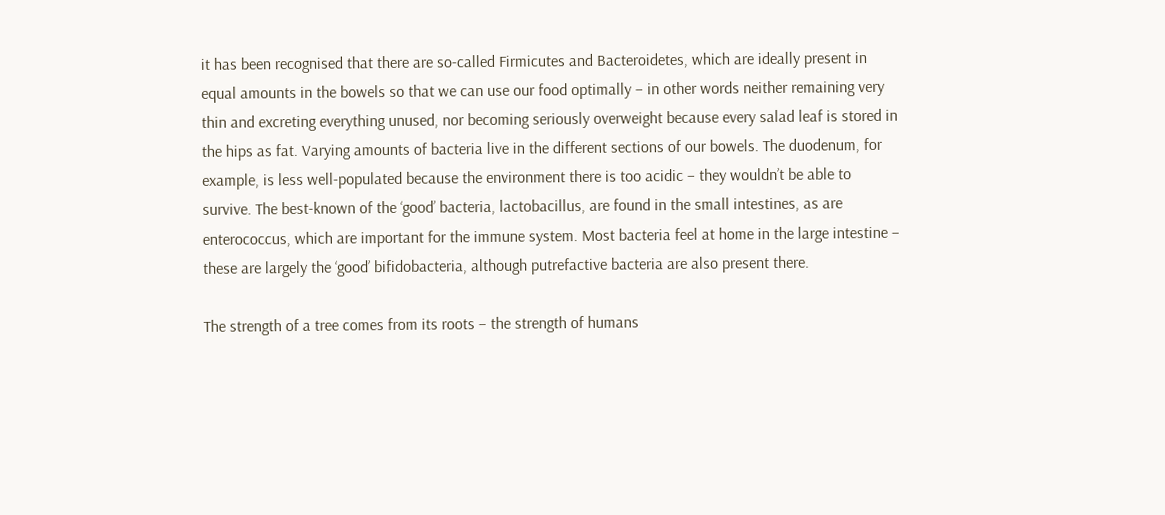it has been recognised that there are so-called Firmicutes and Bacteroidetes, which are ideally present in equal amounts in the bowels so that we can use our food optimally – in other words neither remaining very thin and excreting everything unused, nor becoming seriously overweight because every salad leaf is stored in the hips as fat. Varying amounts of bacteria live in the different sections of our bowels. The duodenum, for example, is less well-populated because the environment there is too acidic – they wouldn’t be able to survive. The best-known of the ‘good’ bacteria, lactobacillus, are found in the small intestines, as are enterococcus, which are important for the immune system. Most bacteria feel at home in the large intestine – these are largely the ‘good’ bifidobacteria, although putrefactive bacteria are also present there.

The strength of a tree comes from its roots – the strength of humans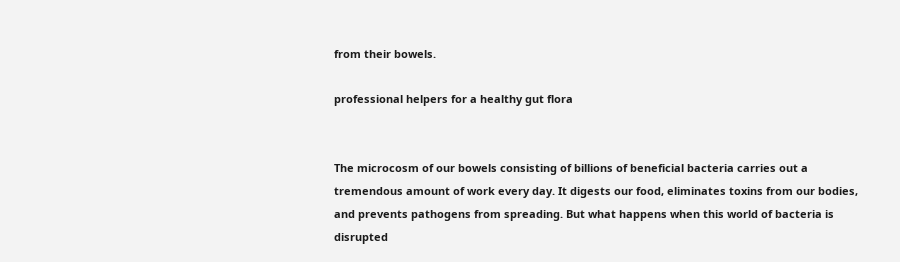from their bowels.

professional helpers for a healthy gut flora


The microcosm of our bowels consisting of billions of beneficial bacteria carries out a tremendous amount of work every day. It digests our food, eliminates toxins from our bodies, and prevents pathogens from spreading. But what happens when this world of bacteria is disrupted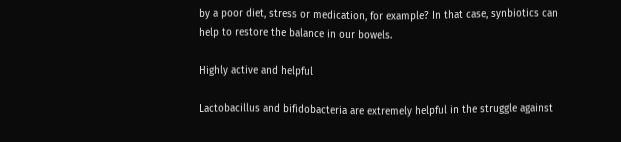by a poor diet, stress or medication, for example? In that case, synbiotics can help to restore the balance in our bowels.

Highly active and helpful

Lactobacillus and bifidobacteria are extremely helpful in the struggle against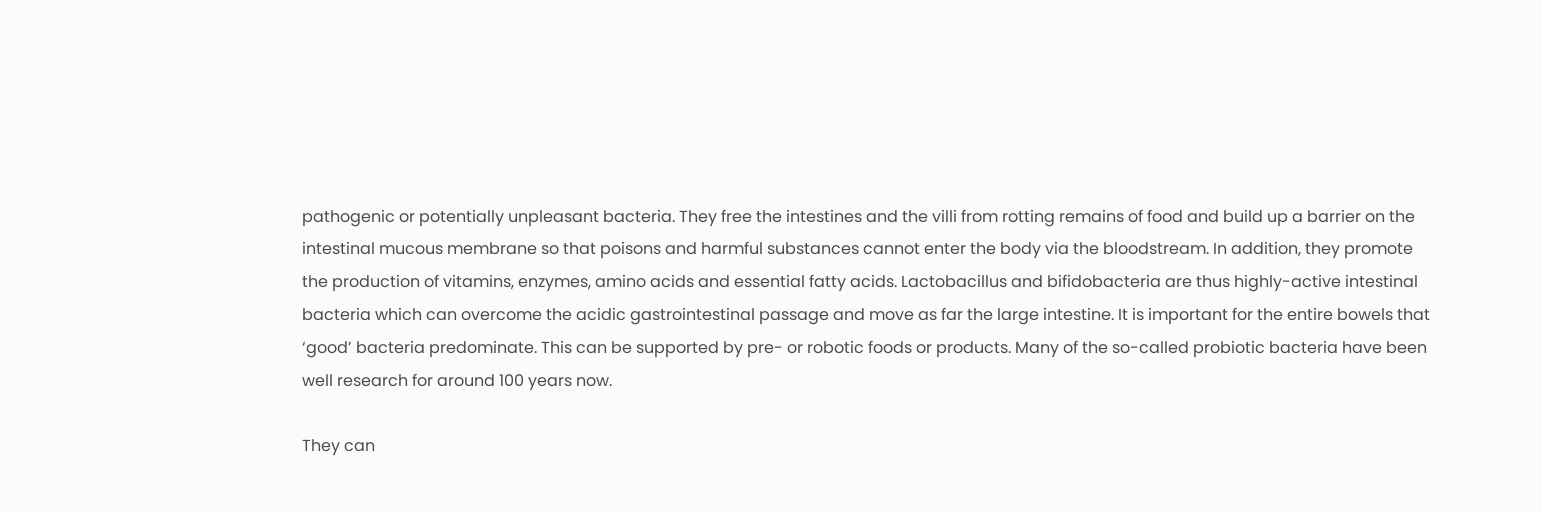pathogenic or potentially unpleasant bacteria. They free the intestines and the villi from rotting remains of food and build up a barrier on the intestinal mucous membrane so that poisons and harmful substances cannot enter the body via the bloodstream. In addition, they promote the production of vitamins, enzymes, amino acids and essential fatty acids. Lactobacillus and bifidobacteria are thus highly-active intestinal bacteria which can overcome the acidic gastrointestinal passage and move as far the large intestine. It is important for the entire bowels that ‘good’ bacteria predominate. This can be supported by pre- or robotic foods or products. Many of the so-called probiotic bacteria have been well research for around 100 years now.

They can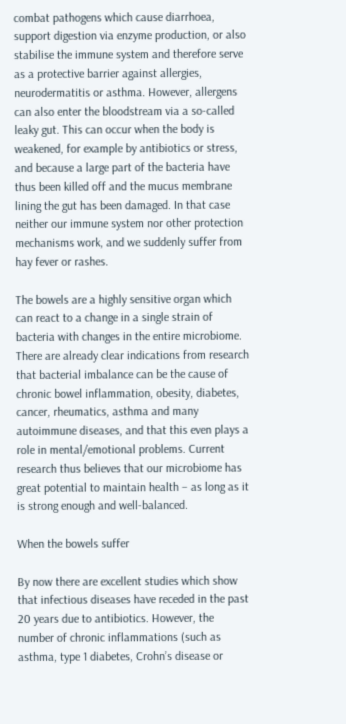combat pathogens which cause diarrhoea, support digestion via enzyme production, or also stabilise the immune system and therefore serve as a protective barrier against allergies, neurodermatitis or asthma. However, allergens can also enter the bloodstream via a so-called leaky gut. This can occur when the body is weakened, for example by antibiotics or stress, and because a large part of the bacteria have thus been killed off and the mucus membrane lining the gut has been damaged. In that case neither our immune system nor other protection mechanisms work, and we suddenly suffer from hay fever or rashes.

The bowels are a highly sensitive organ which can react to a change in a single strain of bacteria with changes in the entire microbiome. There are already clear indications from research that bacterial imbalance can be the cause of chronic bowel inflammation, obesity, diabetes, cancer, rheumatics, asthma and many autoimmune diseases, and that this even plays a role in mental/emotional problems. Current research thus believes that our microbiome has great potential to maintain health – as long as it is strong enough and well-balanced.

When the bowels suffer

By now there are excellent studies which show that infectious diseases have receded in the past 20 years due to antibiotics. However, the number of chronic inflammations (such as asthma, type 1 diabetes, Crohn’s disease or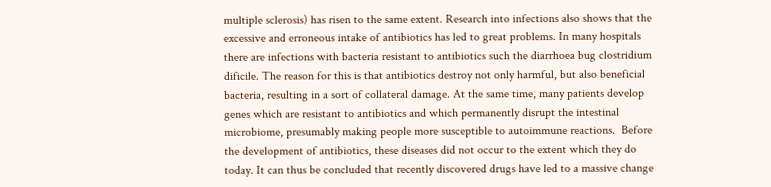multiple sclerosis) has risen to the same extent. Research into infections also shows that the excessive and erroneous intake of antibiotics has led to great problems. In many hospitals there are infections with bacteria resistant to antibiotics such the diarrhoea bug clostridium dificile. The reason for this is that antibiotics destroy not only harmful, but also beneficial bacteria, resulting in a sort of collateral damage. At the same time, many patients develop genes which are resistant to antibiotics and which permanently disrupt the intestinal microbiome, presumably making people more susceptible to autoimmune reactions.  Before the development of antibiotics, these diseases did not occur to the extent which they do today. It can thus be concluded that recently discovered drugs have led to a massive change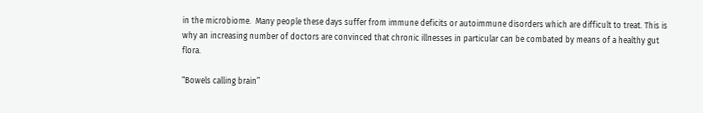in the microbiome.  Many people these days suffer from immune deficits or autoimmune disorders which are difficult to treat. This is why an increasing number of doctors are convinced that chronic illnesses in particular can be combated by means of a healthy gut flora.

“Bowels calling brain”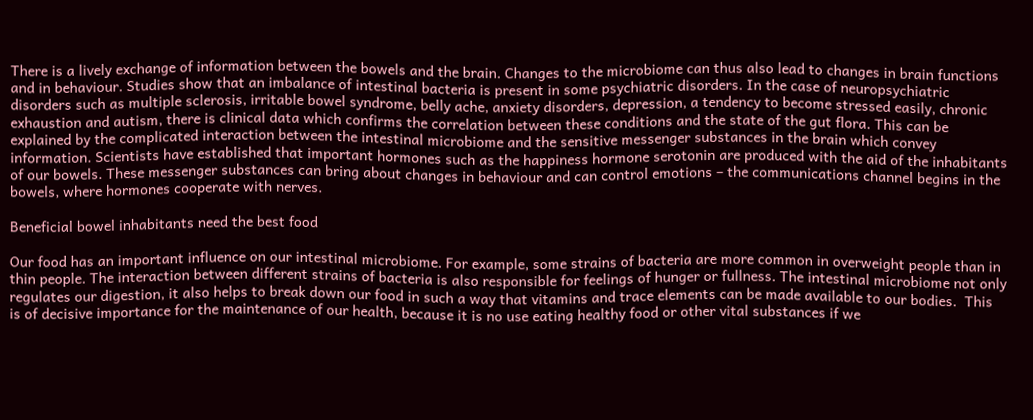There is a lively exchange of information between the bowels and the brain. Changes to the microbiome can thus also lead to changes in brain functions and in behaviour. Studies show that an imbalance of intestinal bacteria is present in some psychiatric disorders. In the case of neuropsychiatric disorders such as multiple sclerosis, irritable bowel syndrome, belly ache, anxiety disorders, depression, a tendency to become stressed easily, chronic exhaustion and autism, there is clinical data which confirms the correlation between these conditions and the state of the gut flora. This can be explained by the complicated interaction between the intestinal microbiome and the sensitive messenger substances in the brain which convey information. Scientists have established that important hormones such as the happiness hormone serotonin are produced with the aid of the inhabitants of our bowels. These messenger substances can bring about changes in behaviour and can control emotions – the communications channel begins in the bowels, where hormones cooperate with nerves.

Beneficial bowel inhabitants need the best food

Our food has an important influence on our intestinal microbiome. For example, some strains of bacteria are more common in overweight people than in thin people. The interaction between different strains of bacteria is also responsible for feelings of hunger or fullness. The intestinal microbiome not only regulates our digestion, it also helps to break down our food in such a way that vitamins and trace elements can be made available to our bodies.  This is of decisive importance for the maintenance of our health, because it is no use eating healthy food or other vital substances if we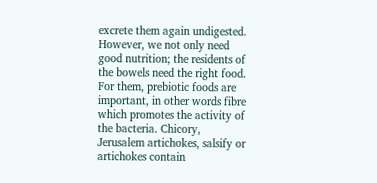excrete them again undigested. However, we not only need good nutrition; the residents of the bowels need the right food. For them, prebiotic foods are important, in other words fibre which promotes the activity of the bacteria. Chicory, Jerusalem artichokes, salsify or artichokes contain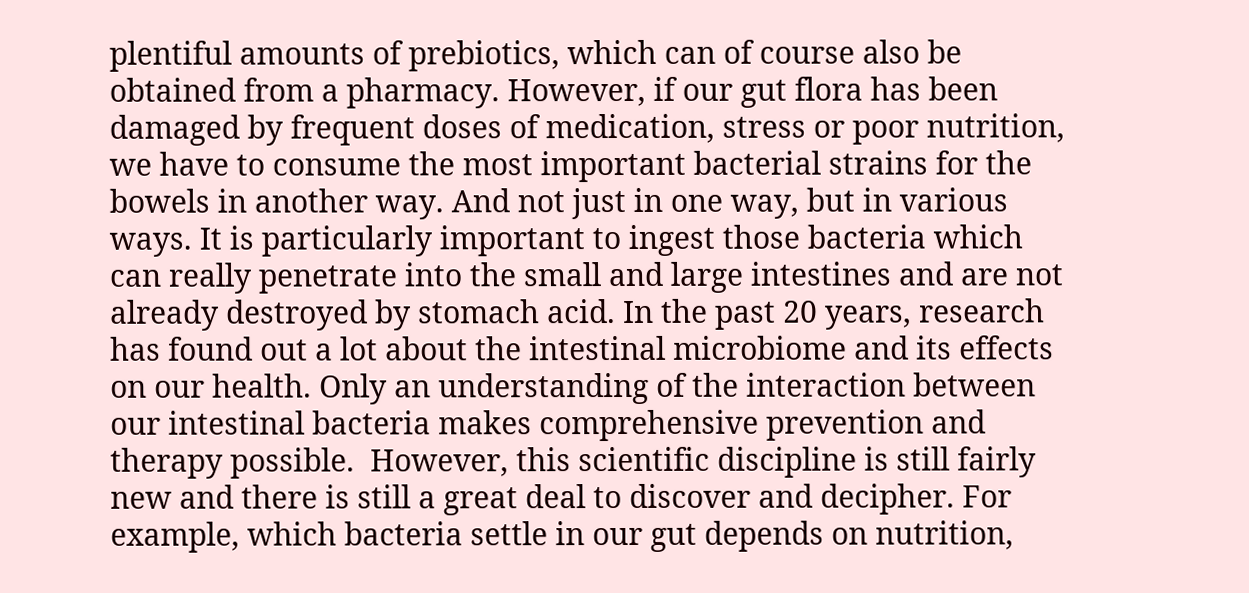plentiful amounts of prebiotics, which can of course also be obtained from a pharmacy. However, if our gut flora has been damaged by frequent doses of medication, stress or poor nutrition, we have to consume the most important bacterial strains for the bowels in another way. And not just in one way, but in various ways. It is particularly important to ingest those bacteria which can really penetrate into the small and large intestines and are not already destroyed by stomach acid. In the past 20 years, research has found out a lot about the intestinal microbiome and its effects on our health. Only an understanding of the interaction between our intestinal bacteria makes comprehensive prevention and therapy possible.  However, this scientific discipline is still fairly new and there is still a great deal to discover and decipher. For example, which bacteria settle in our gut depends on nutrition,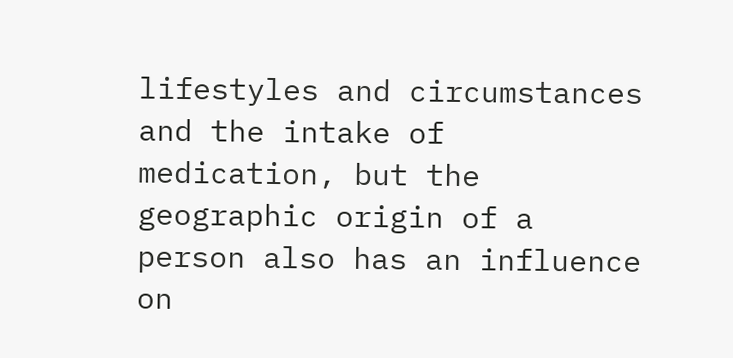lifestyles and circumstances and the intake of medication, but the geographic origin of a person also has an influence on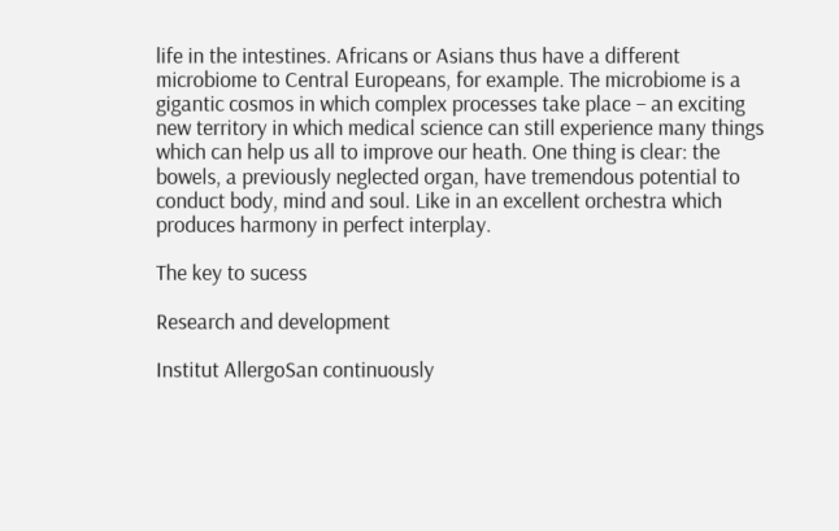life in the intestines. Africans or Asians thus have a different microbiome to Central Europeans, for example. The microbiome is a gigantic cosmos in which complex processes take place – an exciting new territory in which medical science can still experience many things which can help us all to improve our heath. One thing is clear: the bowels, a previously neglected organ, have tremendous potential to conduct body, mind and soul. Like in an excellent orchestra which produces harmony in perfect interplay.

The key to sucess

Research and development

Institut AllergoSan continuously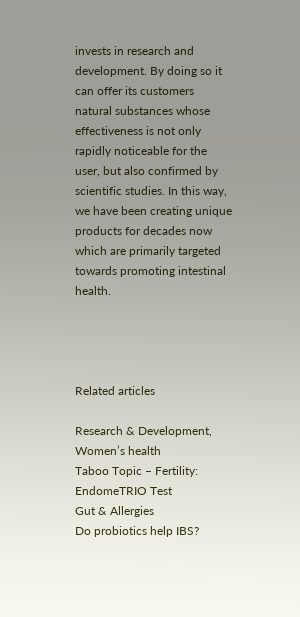invests in research and development. By doing so it can offer its customers natural substances whose effectiveness is not only rapidly noticeable for the user, but also confirmed by scientific studies. In this way, we have been creating unique products for decades now which are primarily targeted towards promoting intestinal health.




Related articles

Research & Development, Women’s health
Taboo Topic – Fertility: EndomeTRIO Test
Gut & Allergies
Do probiotics help IBS?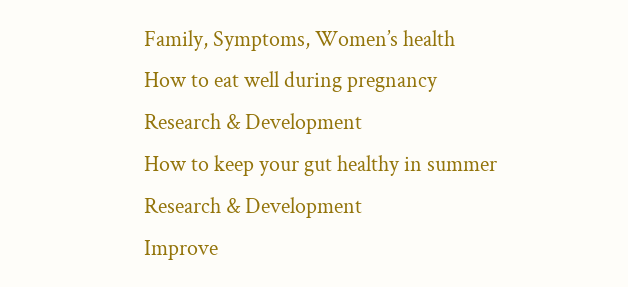Family, Symptoms, Women’s health
How to eat well during pregnancy
Research & Development
How to keep your gut healthy in summer
Research & Development
Improve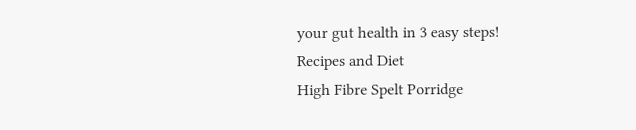your gut health in 3 easy steps!
Recipes and Diet
High Fibre Spelt Porridge